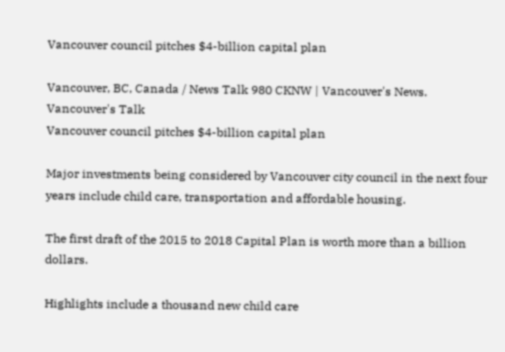Vancouver council pitches $4-billion capital plan

Vancouver, BC, Canada / News Talk 980 CKNW | Vancouver's News. Vancouver's Talk
Vancouver council pitches $4-billion capital plan

Major investments being considered by Vancouver city council in the next four years include child care, transportation and affordable housing.

The first draft of the 2015 to 2018 Capital Plan is worth more than a billion dollars.

Highlights include a thousand new child care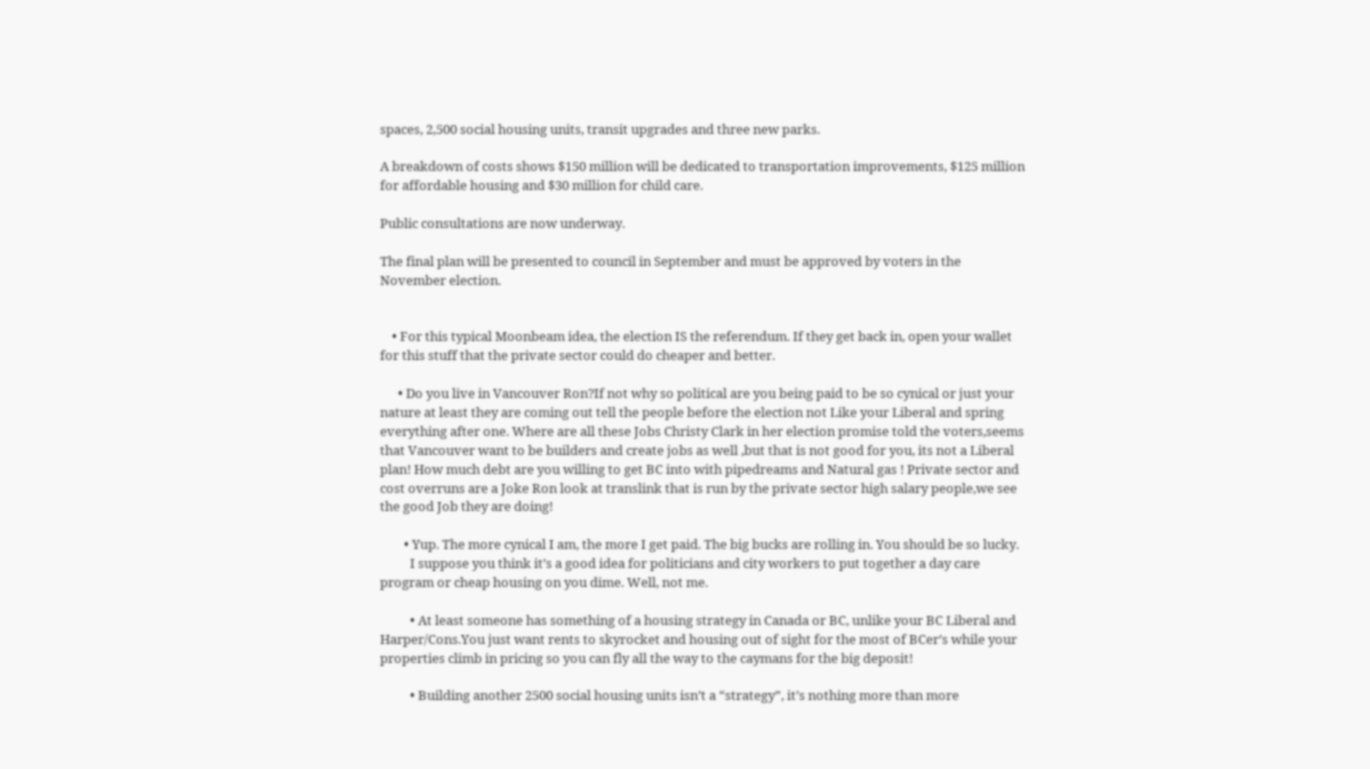spaces, 2,500 social housing units, transit upgrades and three new parks.

A breakdown of costs shows $150 million will be dedicated to transportation improvements, $125 million for affordable housing and $30 million for child care.

Public consultations are now underway.

The final plan will be presented to council in September and must be approved by voters in the November election.


    • For this typical Moonbeam idea, the election IS the referendum. If they get back in, open your wallet for this stuff that the private sector could do cheaper and better.

      • Do you live in Vancouver Ron?If not why so political are you being paid to be so cynical or just your nature at least they are coming out tell the people before the election not Like your Liberal and spring everything after one. Where are all these Jobs Christy Clark in her election promise told the voters,seems that Vancouver want to be builders and create jobs as well ,but that is not good for you, its not a Liberal plan! How much debt are you willing to get BC into with pipedreams and Natural gas ! Private sector and cost overruns are a Joke Ron look at translink that is run by the private sector high salary people,we see the good Job they are doing!

        • Yup. The more cynical I am, the more I get paid. The big bucks are rolling in. You should be so lucky.
          I suppose you think it’s a good idea for politicians and city workers to put together a day care program or cheap housing on you dime. Well, not me.

          • At least someone has something of a housing strategy in Canada or BC, unlike your BC Liberal and Harper/Cons.You just want rents to skyrocket and housing out of sight for the most of BCer’s while your properties climb in pricing so you can fly all the way to the caymans for the big deposit!

          • Building another 2500 social housing units isn’t a “strategy”, it’s nothing more than more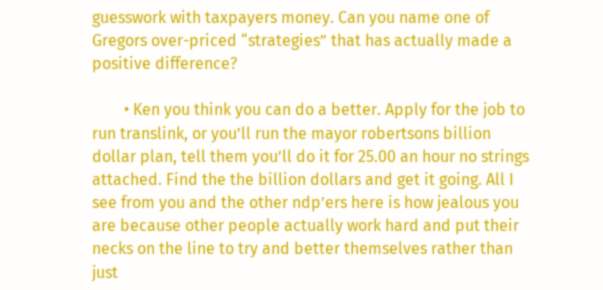guesswork with taxpayers money. Can you name one of Gregors over-priced “strategies” that has actually made a positive difference?

        • Ken you think you can do a better. Apply for the job to run translink, or you’ll run the mayor robertsons billion dollar plan, tell them you’ll do it for 25.00 an hour no strings attached. Find the the billion dollars and get it going. All I see from you and the other ndp’ers here is how jealous you are because other people actually work hard and put their necks on the line to try and better themselves rather than just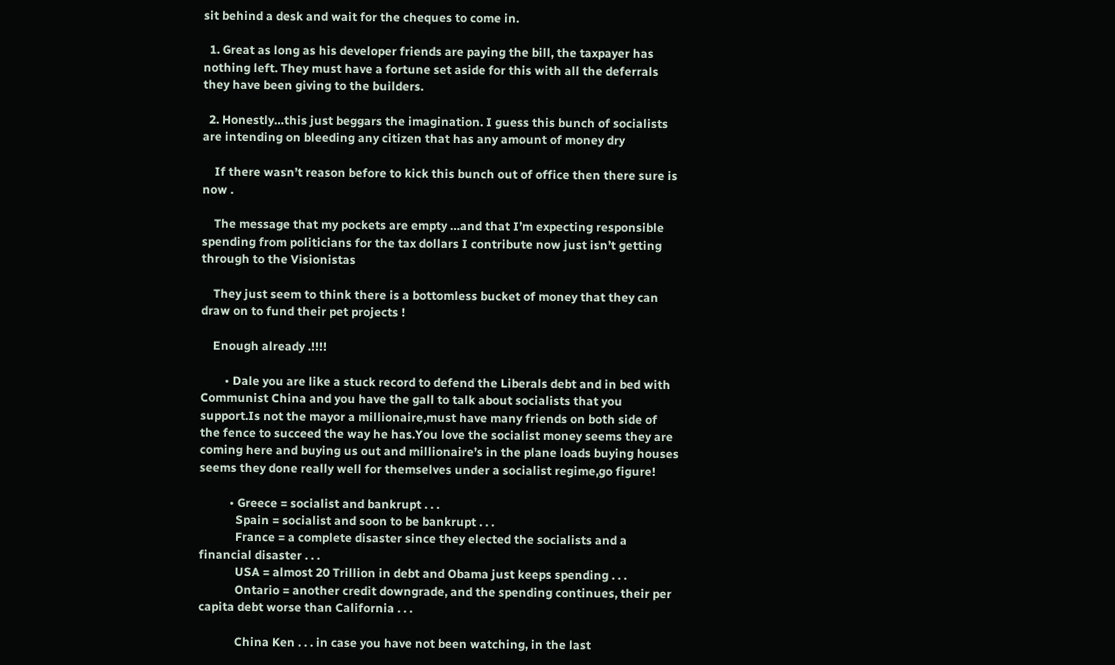sit behind a desk and wait for the cheques to come in.

  1. Great as long as his developer friends are paying the bill, the taxpayer has nothing left. They must have a fortune set aside for this with all the deferrals they have been giving to the builders.

  2. Honestly…this just beggars the imagination. I guess this bunch of socialists are intending on bleeding any citizen that has any amount of money dry

    If there wasn’t reason before to kick this bunch out of office then there sure is now .

    The message that my pockets are empty …and that I’m expecting responsible spending from politicians for the tax dollars I contribute now just isn’t getting through to the Visionistas

    They just seem to think there is a bottomless bucket of money that they can draw on to fund their pet projects !

    Enough already .!!!!

        • Dale you are like a stuck record to defend the Liberals debt and in bed with Communist China and you have the gall to talk about socialists that you support.Is not the mayor a millionaire,must have many friends on both side of the fence to succeed the way he has.You love the socialist money seems they are coming here and buying us out and millionaire’s in the plane loads buying houses seems they done really well for themselves under a socialist regime,go figure!

          • Greece = socialist and bankrupt . . .
            Spain = socialist and soon to be bankrupt . . .
            France = a complete disaster since they elected the socialists and a financial disaster . . .
            USA = almost 20 Trillion in debt and Obama just keeps spending . . .
            Ontario = another credit downgrade, and the spending continues, their per capita debt worse than California . . .

            China Ken . . . in case you have not been watching, in the last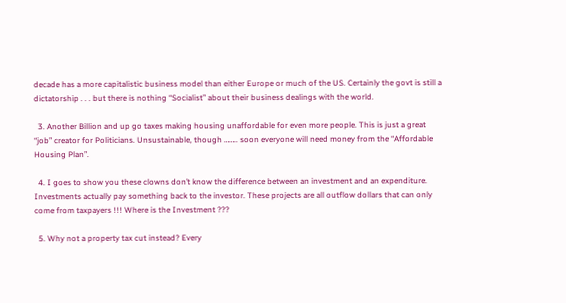decade has a more capitalistic business model than either Europe or much of the US. Certainly the govt is still a dictatorship . . . but there is nothing “Socialist” about their business dealings with the world.

  3. Another Billion and up go taxes making housing unaffordable for even more people. This is just a great “job” creator for Politicians. Unsustainable, though …….. soon everyone will need money from the “Affordable Housing Plan”.

  4. I goes to show you these clowns don’t know the difference between an investment and an expenditure. Investments actually pay something back to the investor. These projects are all outflow dollars that can only come from taxpayers !!! Where is the Investment ???

  5. Why not a property tax cut instead? Every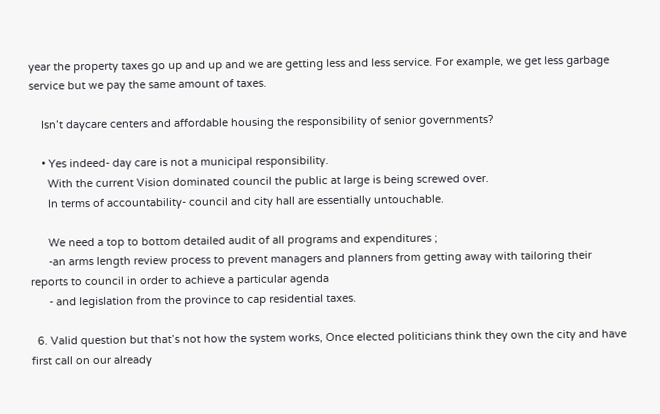year the property taxes go up and up and we are getting less and less service. For example, we get less garbage service but we pay the same amount of taxes.

    Isn’t daycare centers and affordable housing the responsibility of senior governments?

    • Yes indeed- day care is not a municipal responsibility.
      With the current Vision dominated council the public at large is being screwed over.
      In terms of accountability- council and city hall are essentially untouchable.

      We need a top to bottom detailed audit of all programs and expenditures ;
      -an arms length review process to prevent managers and planners from getting away with tailoring their reports to council in order to achieve a particular agenda
      - and legislation from the province to cap residential taxes.

  6. Valid question but that’s not how the system works, Once elected politicians think they own the city and have first call on our already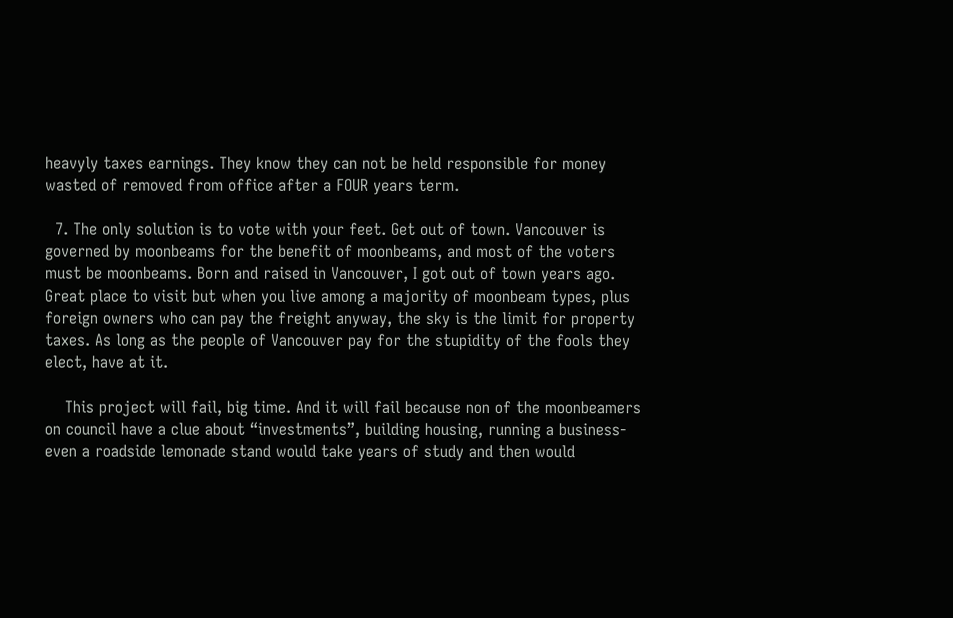heavyly taxes earnings. They know they can not be held responsible for money wasted of removed from office after a FOUR years term.

  7. The only solution is to vote with your feet. Get out of town. Vancouver is governed by moonbeams for the benefit of moonbeams, and most of the voters must be moonbeams. Born and raised in Vancouver, I got out of town years ago. Great place to visit but when you live among a majority of moonbeam types, plus foreign owners who can pay the freight anyway, the sky is the limit for property taxes. As long as the people of Vancouver pay for the stupidity of the fools they elect, have at it.

    This project will fail, big time. And it will fail because non of the moonbeamers on council have a clue about “investments”, building housing, running a business- even a roadside lemonade stand would take years of study and then would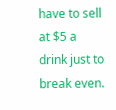have to sell at $5 a drink just to break even.